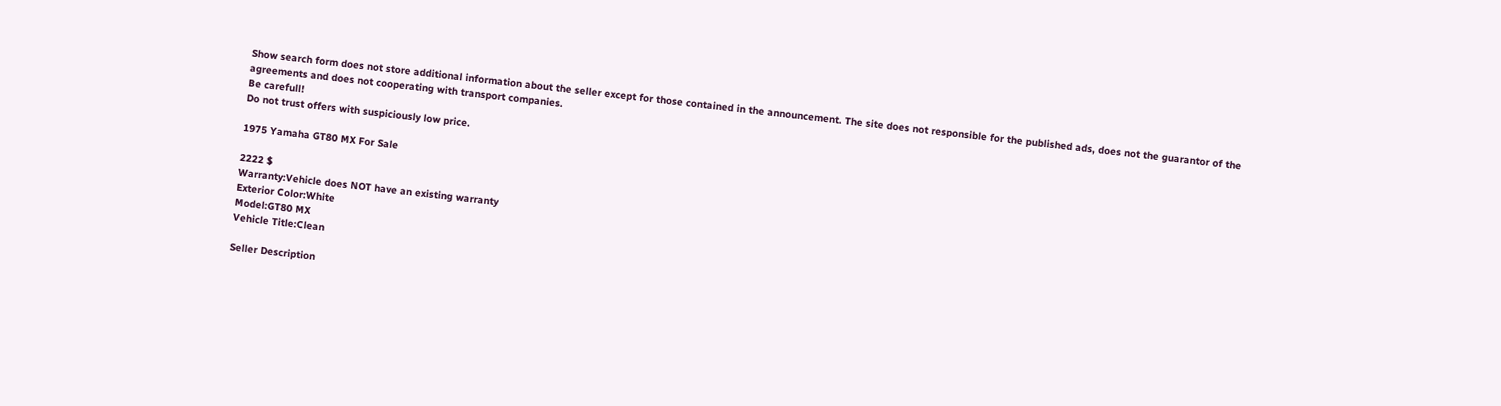Show search form does not store additional information about the seller except for those contained in the announcement. The site does not responsible for the published ads, does not the guarantor of the agreements and does not cooperating with transport companies.
Be carefull!
Do not trust offers with suspiciously low price.

1975 Yamaha GT80 MX For Sale

2222 $
Warranty:Vehicle does NOT have an existing warranty
Exterior Color:White
Model:GT80 MX
Vehicle Title:Clean

Seller Description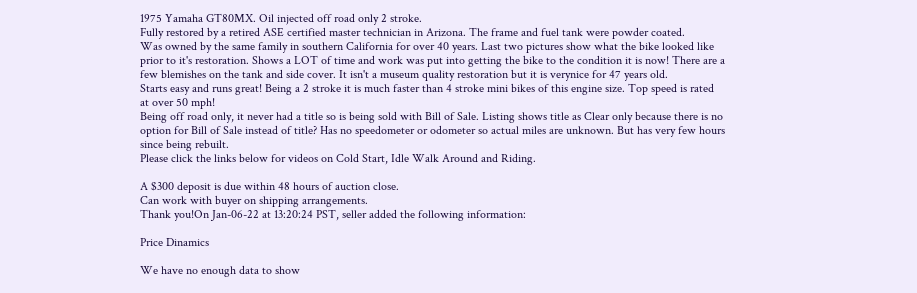1975 Yamaha GT80MX. Oil injected off road only 2 stroke.
Fully restored by a retired ASE certified master technician in Arizona. The frame and fuel tank were powder coated.
Was owned by the same family in southern California for over 40 years. Last two pictures show what the bike looked like prior to it's restoration. Shows a LOT of time and work was put into getting the bike to the condition it is now! There are a few blemishes on the tank and side cover. It isn't a museum quality restoration but it is verynice for 47 years old.
Starts easy and runs great! Being a 2 stroke it is much faster than 4 stroke mini bikes of this engine size. Top speed is rated at over 50 mph!
Being off road only, it never had a title so is being sold with Bill of Sale. Listing shows title as Clear only because there is no option for Bill of Sale instead of title? Has no speedometer or odometer so actual miles are unknown. But has very few hours since being rebuilt.
Please click the links below for videos on Cold Start, Idle Walk Around and Riding.

A $300 deposit is due within 48 hours of auction close.
Can work with buyer on shipping arrangements.
Thank you!On Jan-06-22 at 13:20:24 PST, seller added the following information:

Price Dinamics

We have no enough data to show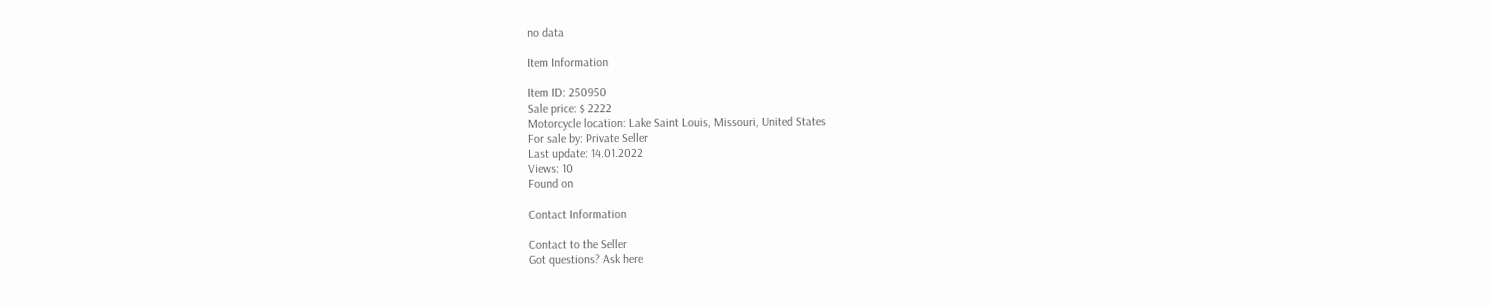no data

Item Information

Item ID: 250950
Sale price: $ 2222
Motorcycle location: Lake Saint Louis, Missouri, United States
For sale by: Private Seller
Last update: 14.01.2022
Views: 10
Found on

Contact Information

Contact to the Seller
Got questions? Ask here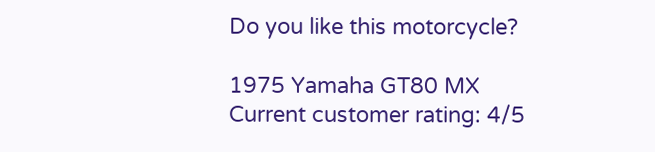Do you like this motorcycle?

1975 Yamaha GT80 MX
Current customer rating: 4/5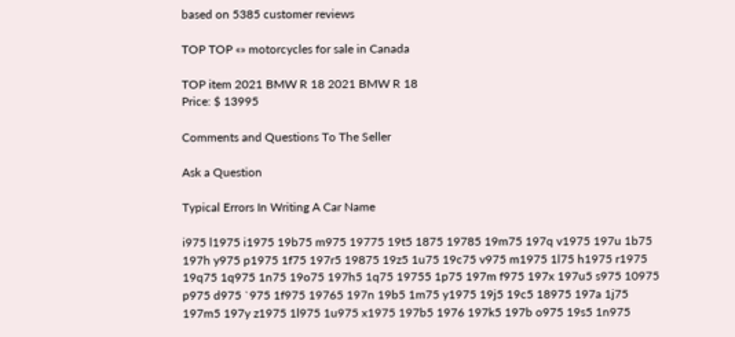based on 5385 customer reviews

TOP TOP «» motorcycles for sale in Canada

TOP item 2021 BMW R 18 2021 BMW R 18
Price: $ 13995

Comments and Questions To The Seller

Ask a Question

Typical Errors In Writing A Car Name

i975 l1975 i1975 19b75 m975 19775 19t5 1875 19785 19m75 197q v1975 197u 1b75 197h y975 p1975 1f75 197r5 19875 19z5 1u75 19c75 v975 m1975 1l75 h1975 r1975 19q75 1q975 1n75 19o75 197h5 1q75 19755 1p75 197m f975 197x 197u5 s975 10975 p975 d975 `975 1f975 19765 197n 19b5 1m75 y1975 19j5 19c5 18975 197a 1j75 197m5 197y z1975 1l975 1u975 x1975 197b5 1976 197k5 197b o975 19s5 1n975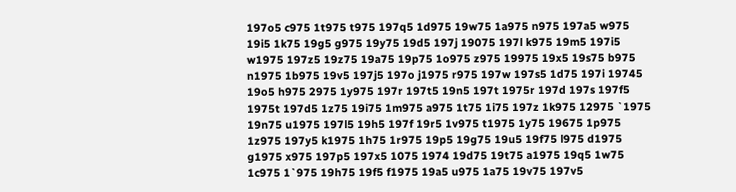197o5 c975 1t975 t975 197q5 1d975 19w75 1a975 n975 197a5 w975 19i5 1k75 19g5 g975 19y75 19d5 197j 19075 197l k975 19m5 197i5 w1975 197z5 19z75 19a75 19p75 1o975 z975 19975 19x5 19s75 b975 n1975 1b975 19v5 197j5 197o j1975 r975 197w 197s5 1d75 197i 19745 19o5 h975 2975 1y975 197r 197t5 19n5 197t 1975r 197d 197s 197f5 1975t 197d5 1z75 19i75 1m975 a975 1t75 1i75 197z 1k975 12975 `1975 19n75 u1975 197l5 19h5 197f 19r5 1v975 t1975 1y75 19675 1p975 1z975 197y5 k1975 1h75 1r975 19p5 19g75 19u5 19f75 l975 d1975 g1975 x975 197p5 197x5 1075 1974 19d75 19t75 a1975 19q5 1w75 1c975 1`975 19h75 19f5 f1975 19a5 u975 1a75 19v75 197v5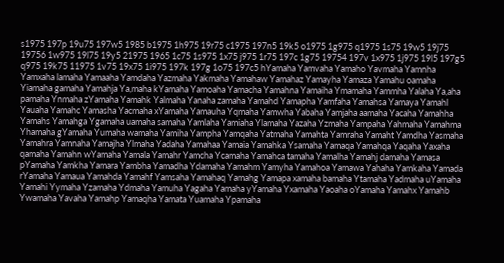s1975 197p 19u75 197w5 1985 b1975 1h975 19r75 c1975 197n5 19k5 o1975 1g975 q1975 1s75 19w5 19j75 19756 1w975 19l75 19y5 21975 1965 1c75 1s975 1x75 j975 1r75 197c 1g75 19754 197v 1x975 1j975 19l5 197g5 q975 19k75 11975 1v75 19x75 1i975 197k 197g 1o75 197c5 hYamaha Yamvaha Yamaho Yavmaha Yamnha Yamxaha lamaha Yamaaha Yamdaha Yazmaha Yakmaha Yamahaw Yamahaz Yamayha Yamaza Yamahu oamaha Yiamaha gamaha Yamahja Ya,maha kYamaha Yamoaha Yamacha Yamahna Yamaiha Ymamaha Yammha Yalaha Ya,aha pamaha Ynmaha zYamaha Yamahk Yalmaha Yanaha zamaha Yamahd Yamapha Yamfaha Yamahsa Yamaya Yamahl Yauaha Yamahc Yamasha Yacmaha xYamaha Yamauha Yqmaha Yamwha Yabaha Yamjaha aamaha Yacaha Yamahha Yamahs Yamahga Ygamaha uamaha samaha Yamlaha Yamiaha Ylamaha Yazaha Yzmaha Yampaha Yahmaha Yamahma Yhamaha gYamaha Yumaha wamaha Yamiha Yampha Yamqaha Yatmaha Yamahta Yamraha Yamaht Yamdha Yasmaha Yamahra Yamnaha Yamajha Ylmaha Yadaha Yamahaa Yamaia Yamahka Ysamaha Yamaqa Yamahqa Yaqaha Yaxaha qamaha Yamahn wYamaha Yamala Yamahr Yamcha Ycamaha Yamahca tamaha Yamalha Yamahj damaha Yamasa pYamaha Yamkha Yamara Yambha Yamadha Ydamaha Yamahm Yamyha Yamahoa Yamawa Yahaha Yamkaha Yamada rYamaha Yamaua Yamahda Yamahf Yamsaha Yamahaq Yamahg Yamapa xamaha bamaha Ytamaha Yadmaha uYamaha Yamahi Yymaha Yzamaha Ydmaha Yamuha Yagaha Yamaha yYamaha Yxamaha Yaoaha oYamaha Yamahx Yamahb Ywamaha Yavaha Yamahp Yamaqha Yamata Yuamaha Ypamaha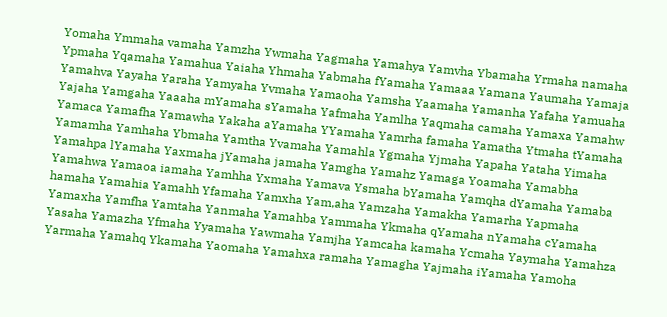Yomaha Ymmaha vamaha Yamzha Ywmaha Yagmaha Yamahya Yamvha Ybamaha Yrmaha namaha Ypmaha Yqamaha Yamahua Yaiaha Yhmaha Yabmaha fYamaha Yamaaa Yamana Yaumaha Yamaja Yamahva Yayaha Yaraha Yamyaha Yvmaha Yamaoha Yamsha Yaamaha Yamanha Yafaha Yamuaha Yajaha Yamgaha Yaaaha mYamaha sYamaha Yafmaha Yamlha Yaqmaha camaha Yamaxa Yamahw Yamaca Yamafha Yamawha Yakaha aYamaha YYamaha Yamrha famaha Yamatha Ytmaha tYamaha Yamamha Yamhaha Ybmaha Yamtha Yvamaha Yamahla Ygmaha Yjmaha Yapaha Yataha Yimaha Yamahpa lYamaha Yaxmaha jYamaha jamaha Yamgha Yamahz Yamaga Yoamaha Yamabha Yamahwa Yamaoa iamaha Yamhha Yxmaha Yamava Ysmaha bYamaha Yamqha dYamaha Yamaba hamaha Yamahia Yamahh Yfamaha Yamxha Yam,aha Yamzaha Yamakha Yamarha Yapmaha Yamaxha Yamfha Yamtaha Yanmaha Yamahba Yammaha Ykmaha qYamaha nYamaha cYamaha Yasaha Yamazha Yfmaha Yyamaha Yawmaha Yamjha Yamcaha kamaha Ycmaha Yaymaha Yamahza Yarmaha Yamahq Ykamaha Yaomaha Yamahxa ramaha Yamagha Yajmaha iYamaha Yamoha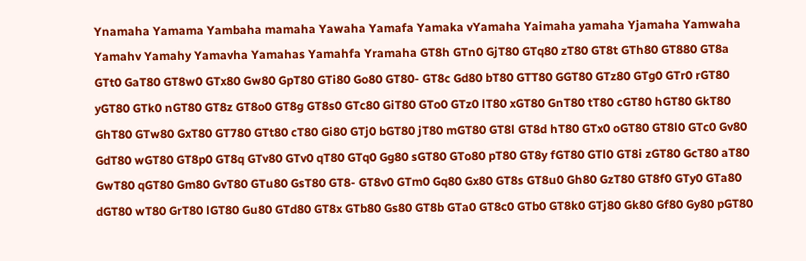Ynamaha Yamama Yambaha mamaha Yawaha Yamafa Yamaka vYamaha Yaimaha yamaha Yjamaha Yamwaha Yamahv Yamahy Yamavha Yamahas Yamahfa Yramaha GT8h GTn0 GjT80 GTq80 zT80 GT8t GTh80 GT880 GT8a GTt0 GaT80 GT8w0 GTx80 Gw80 GpT80 GTi80 Go80 GT80- GT8c Gd80 bT80 GTT80 GGT80 GTz80 GTg0 GTr0 rGT80 yGT80 GTk0 nGT80 GT8z GT8o0 GT8g GT8s0 GTc80 GiT80 GTo0 GTz0 lT80 xGT80 GnT80 tT80 cGT80 hGT80 GkT80 GhT80 GTw80 GxT80 GT780 GTt80 cT80 Gi80 GTj0 bGT80 jT80 mGT80 GT8l GT8d hT80 GTx0 oGT80 GT8l0 GTc0 Gv80 GdT80 wGT80 GT8p0 GT8q GTv80 GTv0 qT80 GTq0 Gg80 sGT80 GTo80 pT80 GT8y fGT80 GTl0 GT8i zGT80 GcT80 aT80 GwT80 qGT80 Gm80 GvT80 GTu80 GsT80 GT8- GT8v0 GTm0 Gq80 Gx80 GT8s GT8u0 Gh80 GzT80 GT8f0 GTy0 GTa80 dGT80 wT80 GrT80 lGT80 Gu80 GTd80 GT8x GTb80 Gs80 GT8b GTa0 GT8c0 GTb0 GT8k0 GTj80 Gk80 Gf80 Gy80 pGT80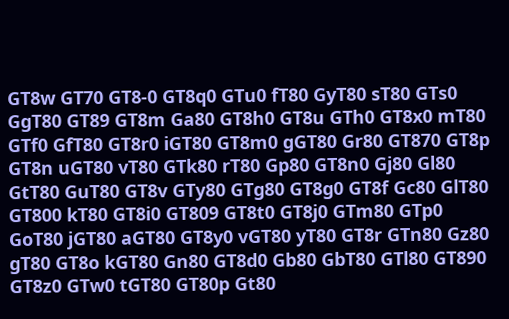GT8w GT70 GT8-0 GT8q0 GTu0 fT80 GyT80 sT80 GTs0 GgT80 GT89 GT8m Ga80 GT8h0 GT8u GTh0 GT8x0 mT80 GTf0 GfT80 GT8r0 iGT80 GT8m0 gGT80 Gr80 GT870 GT8p GT8n uGT80 vT80 GTk80 rT80 Gp80 GT8n0 Gj80 Gl80 GtT80 GuT80 GT8v GTy80 GTg80 GT8g0 GT8f Gc80 GlT80 GT800 kT80 GT8i0 GT809 GT8t0 GT8j0 GTm80 GTp0 GoT80 jGT80 aGT80 GT8y0 vGT80 yT80 GT8r GTn80 Gz80 gT80 GT8o kGT80 Gn80 GT8d0 Gb80 GbT80 GTl80 GT890 GT8z0 GTw0 tGT80 GT80p Gt80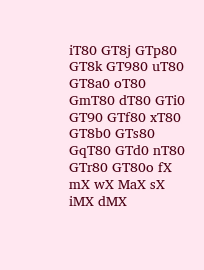iT80 GT8j GTp80 GT8k GT980 uT80 GT8a0 oT80 GmT80 dT80 GTi0 GT90 GTf80 xT80 GT8b0 GTs80 GqT80 GTd0 nT80 GTr80 GT80o fX mX wX MaX sX iMX dMX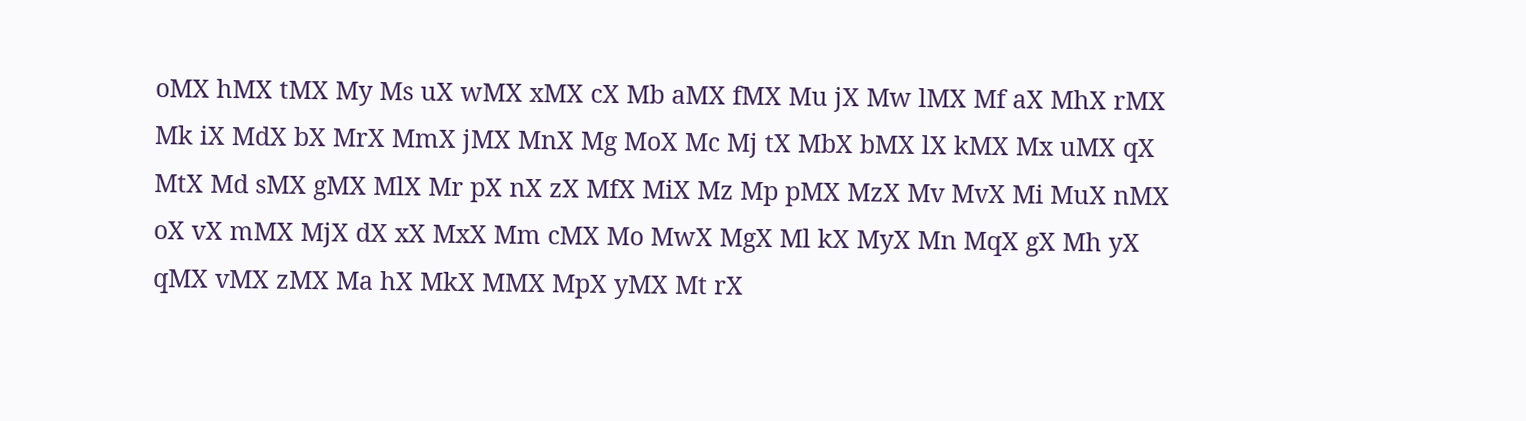oMX hMX tMX My Ms uX wMX xMX cX Mb aMX fMX Mu jX Mw lMX Mf aX MhX rMX Mk iX MdX bX MrX MmX jMX MnX Mg MoX Mc Mj tX MbX bMX lX kMX Mx uMX qX MtX Md sMX gMX MlX Mr pX nX zX MfX MiX Mz Mp pMX MzX Mv MvX Mi MuX nMX oX vX mMX MjX dX xX MxX Mm cMX Mo MwX MgX Ml kX MyX Mn MqX gX Mh yX qMX vMX zMX Ma hX MkX MMX MpX yMX Mt rX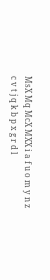MsX Mq McX MXX i a f u o m y n z c v t j q k b p x g r d l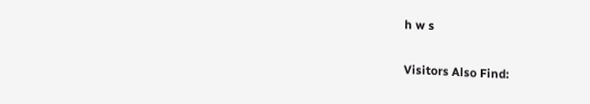h w s

Visitors Also Find: